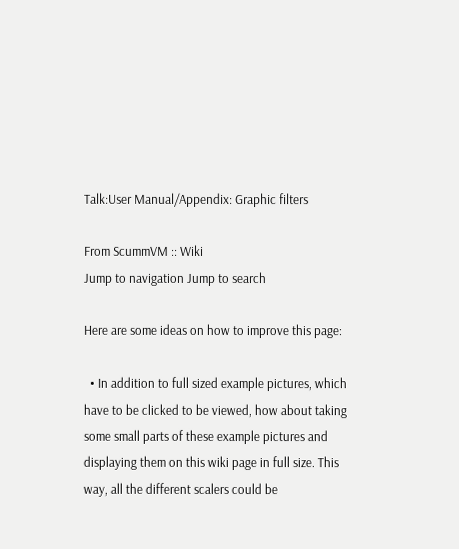Talk:User Manual/Appendix: Graphic filters

From ScummVM :: Wiki
Jump to navigation Jump to search

Here are some ideas on how to improve this page:

  • In addition to full sized example pictures, which have to be clicked to be viewed, how about taking some small parts of these example pictures and displaying them on this wiki page in full size. This way, all the different scalers could be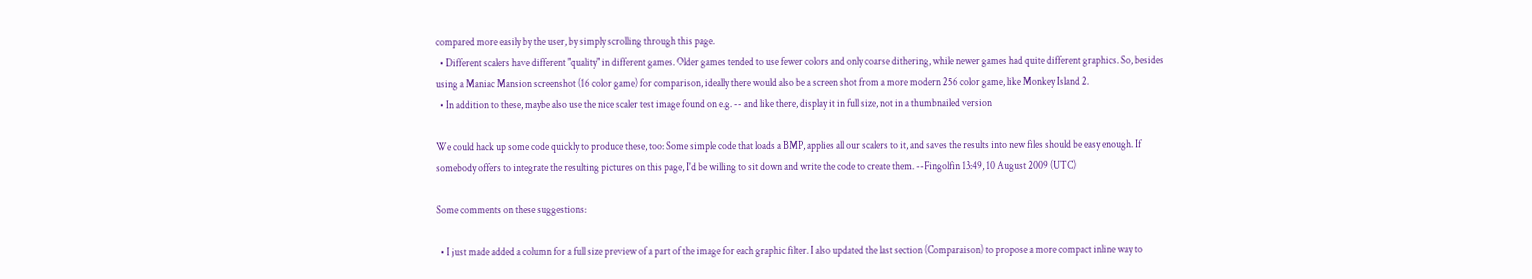compared more easily by the user, by simply scrolling through this page.
  • Different scalers have different "quality" in different games. Older games tended to use fewer colors and only coarse dithering, while newer games had quite different graphics. So, besides using a Maniac Mansion screenshot (16 color game) for comparison, ideally there would also be a screen shot from a more modern 256 color game, like Monkey Island 2.
  • In addition to these, maybe also use the nice scaler test image found on e.g. -- and like there, display it in full size, not in a thumbnailed version

We could hack up some code quickly to produce these, too: Some simple code that loads a BMP, applies all our scalers to it, and saves the results into new files should be easy enough. If somebody offers to integrate the resulting pictures on this page, I'd be willing to sit down and write the code to create them. --Fingolfin 13:49, 10 August 2009 (UTC)

Some comments on these suggestions:

  • I just made added a column for a full size preview of a part of the image for each graphic filter. I also updated the last section (Comparaison) to propose a more compact inline way to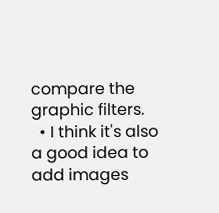compare the graphic filters.
  • I think it's also a good idea to add images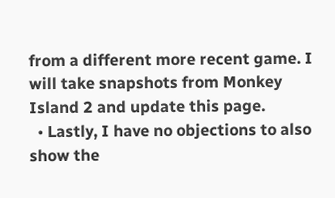from a different more recent game. I will take snapshots from Monkey Island 2 and update this page.
  • Lastly, I have no objections to also show the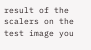result of the scalers on the test image you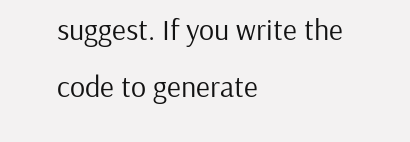suggest. If you write the code to generate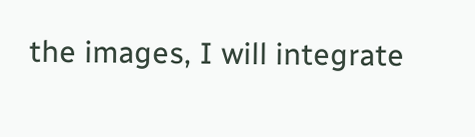the images, I will integrate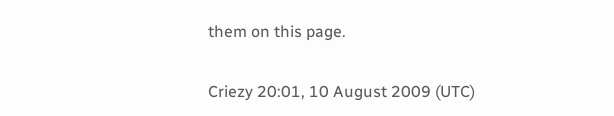them on this page.

Criezy 20:01, 10 August 2009 (UTC)